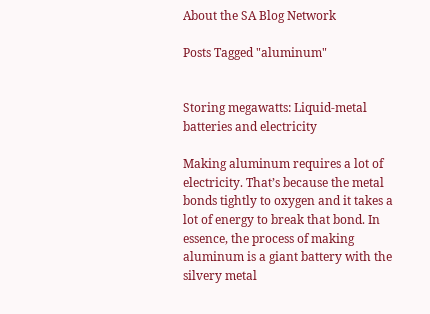About the SA Blog Network

Posts Tagged "aluminum"


Storing megawatts: Liquid-metal batteries and electricity

Making aluminum requires a lot of electricity. That’s because the metal bonds tightly to oxygen and it takes a lot of energy to break that bond. In essence, the process of making aluminum is a giant battery with the silvery metal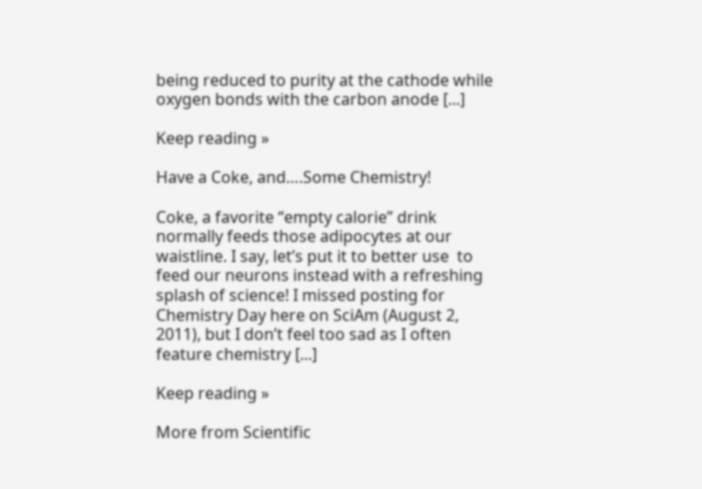being reduced to purity at the cathode while oxygen bonds with the carbon anode [...]

Keep reading »

Have a Coke, and….Some Chemistry!

Coke, a favorite “empty calorie” drink normally feeds those adipocytes at our waistline. I say, let’s put it to better use  to feed our neurons instead with a refreshing splash of science! I missed posting for Chemistry Day here on SciAm (August 2, 2011), but I don’t feel too sad as I often feature chemistry [...]

Keep reading »

More from Scientific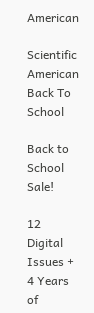American

Scientific American Back To School

Back to School Sale!

12 Digital Issues + 4 Years of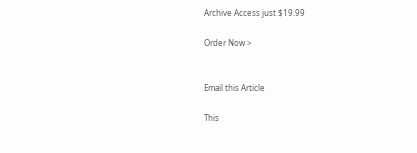Archive Access just $19.99

Order Now >


Email this Article

This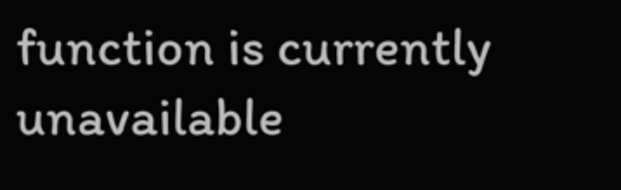function is currently unavailable